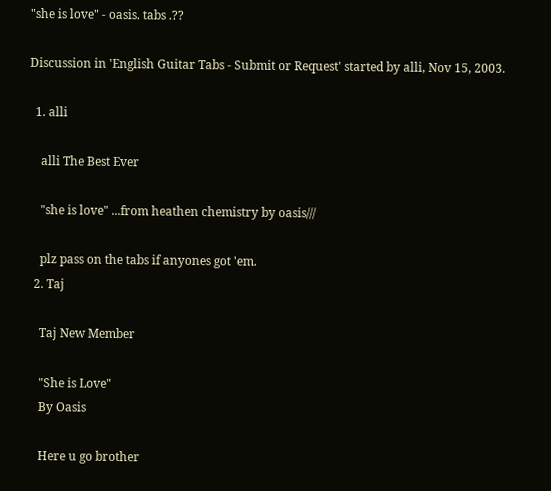"she is love" - oasis. tabs .??

Discussion in 'English Guitar Tabs - Submit or Request' started by alli, Nov 15, 2003.

  1. alli

    alli The Best Ever

    "she is love" ...from heathen chemistry by oasis///

    plz pass on the tabs if anyones got 'em.
  2. Taj

    Taj New Member

    "She is Love"
    By Oasis

    Here u go brother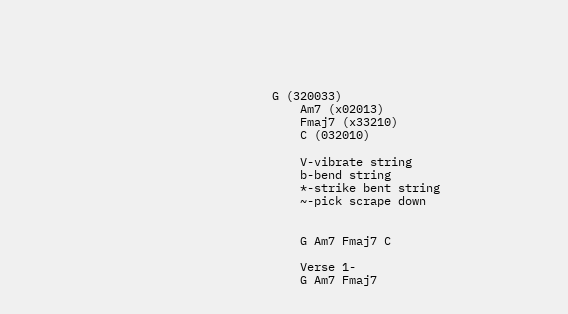G (320033)
    Am7 (x02013)
    Fmaj7 (x33210)
    C (032010)

    V-vibrate string
    b-bend string
    *-strike bent string
    ~-pick scrape down


    G Am7 Fmaj7 C

    Verse 1-
    G Am7 Fmaj7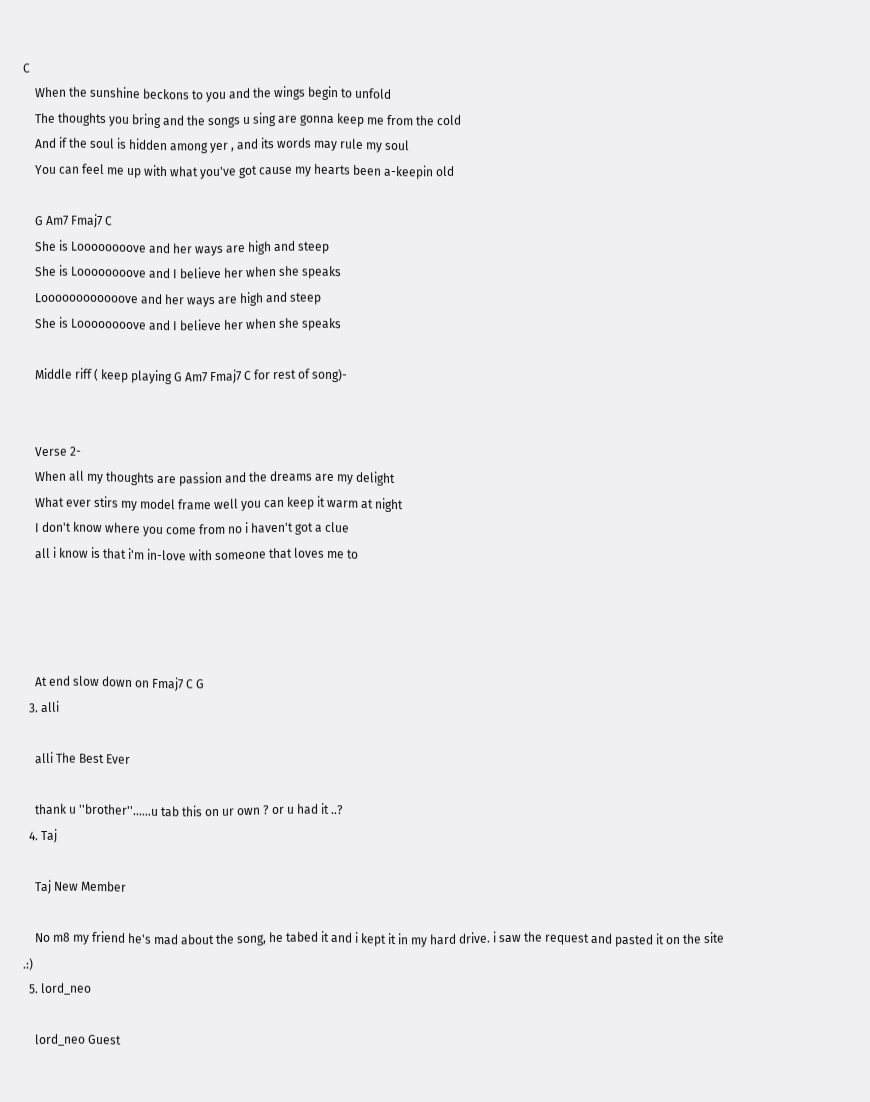C
    When the sunshine beckons to you and the wings begin to unfold
    The thoughts you bring and the songs u sing are gonna keep me from the cold
    And if the soul is hidden among yer , and its words may rule my soul
    You can feel me up with what you've got cause my hearts been a-keepin old

    G Am7 Fmaj7 C
    She is Loooooooove and her ways are high and steep
    She is Loooooooove and I believe her when she speaks
    Loooooooooooove and her ways are high and steep
    She is Loooooooove and I believe her when she speaks

    Middle riff ( keep playing G Am7 Fmaj7 C for rest of song)-


    Verse 2-
    When all my thoughts are passion and the dreams are my delight
    What ever stirs my model frame well you can keep it warm at night
    I don't know where you come from no i haven't got a clue
    all i know is that i'm in-love with someone that loves me to




    At end slow down on Fmaj7 C G
  3. alli

    alli The Best Ever

    thank u ''brother''......u tab this on ur own ? or u had it ..?
  4. Taj

    Taj New Member

    No m8 my friend he's mad about the song, he tabed it and i kept it in my hard drive. i saw the request and pasted it on the site .:)
  5. lord_neo

    lord_neo Guest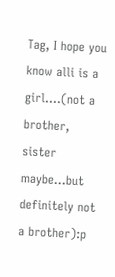Tag, I hope you know alli is a girl....(not a brother, sister maybe...but definitely not a brother):p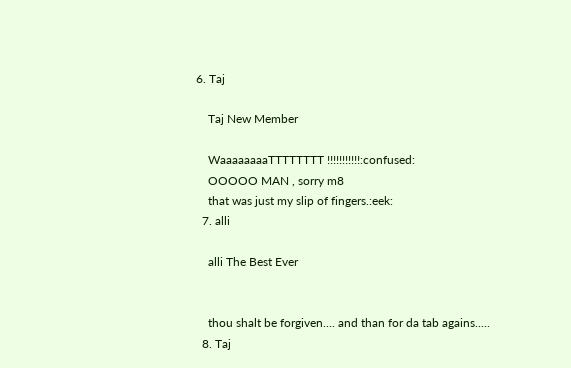6. Taj

    Taj New Member

    WaaaaaaaaTTTTTTTT !!!!!!!!!!!:confused:
    OOOOO MAN , sorry m8
    that was just my slip of fingers.:eek:
  7. alli

    alli The Best Ever


    thou shalt be forgiven.... and than for da tab agains.....
  8. Taj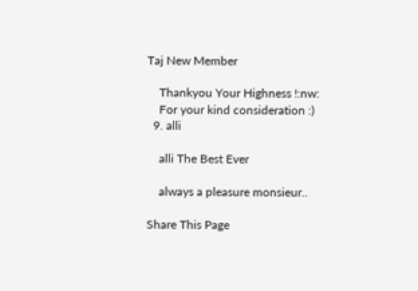Taj New Member

    Thankyou Your Highness !:nw:
    For your kind consideration :)
  9. alli

    alli The Best Ever

    always a pleasure monsieur..

Share This Page